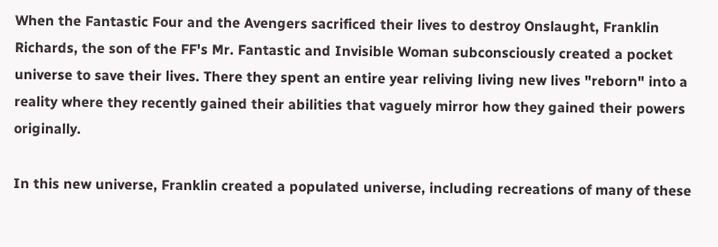When the Fantastic Four and the Avengers sacrificed their lives to destroy Onslaught, Franklin Richards, the son of the FF's Mr. Fantastic and Invisible Woman subconsciously created a pocket universe to save their lives. There they spent an entire year reliving living new lives "reborn" into a reality where they recently gained their abilities that vaguely mirror how they gained their powers originally.

In this new universe, Franklin created a populated universe, including recreations of many of these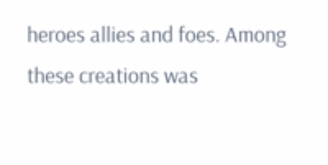heroes allies and foes. Among these creations was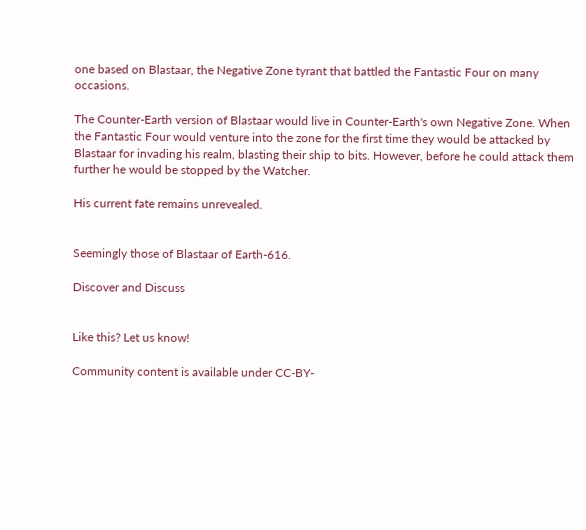one based on Blastaar, the Negative Zone tyrant that battled the Fantastic Four on many occasions.

The Counter-Earth version of Blastaar would live in Counter-Earth's own Negative Zone. When the Fantastic Four would venture into the zone for the first time they would be attacked by Blastaar for invading his realm, blasting their ship to bits. However, before he could attack them further he would be stopped by the Watcher.

His current fate remains unrevealed.


Seemingly those of Blastaar of Earth-616.

Discover and Discuss


Like this? Let us know!

Community content is available under CC-BY-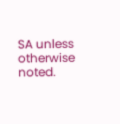SA unless otherwise noted.